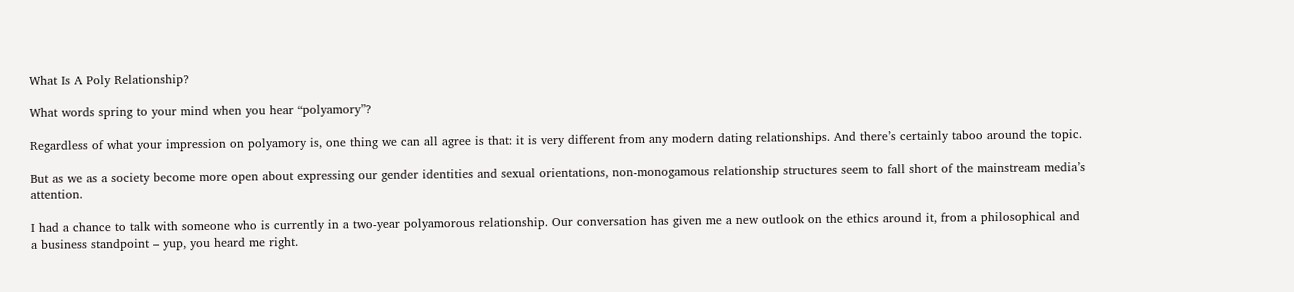What Is A Poly Relationship?

What words spring to your mind when you hear “polyamory”?

Regardless of what your impression on polyamory is, one thing we can all agree is that: it is very different from any modern dating relationships. And there’s certainly taboo around the topic.

But as we as a society become more open about expressing our gender identities and sexual orientations, non-monogamous relationship structures seem to fall short of the mainstream media’s attention.

I had a chance to talk with someone who is currently in a two-year polyamorous relationship. Our conversation has given me a new outlook on the ethics around it, from a philosophical and a business standpoint – yup, you heard me right.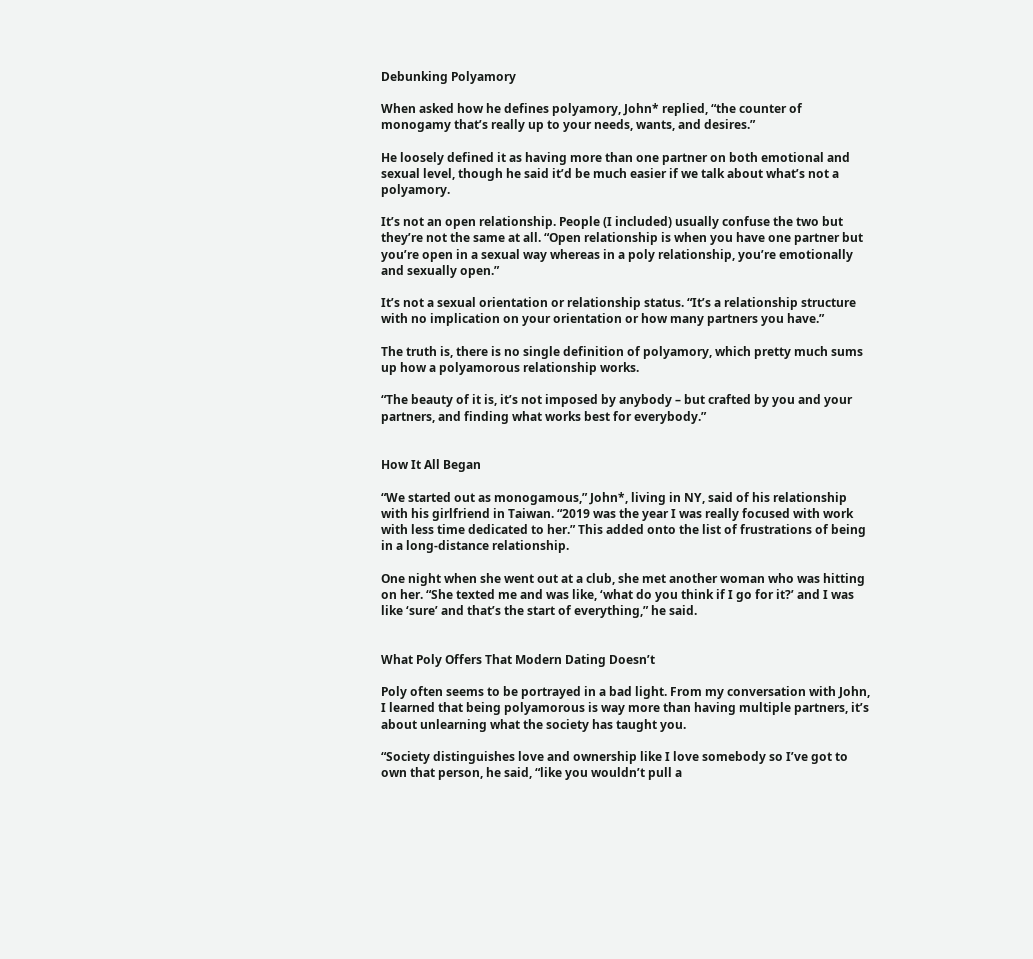Debunking Polyamory

When asked how he defines polyamory, John* replied, “the counter of monogamy that’s really up to your needs, wants, and desires.”

He loosely defined it as having more than one partner on both emotional and sexual level, though he said it’d be much easier if we talk about what’s not a polyamory.

It’s not an open relationship. People (I included) usually confuse the two but they’re not the same at all. “Open relationship is when you have one partner but you’re open in a sexual way whereas in a poly relationship, you’re emotionally and sexually open.”

It’s not a sexual orientation or relationship status. “It’s a relationship structure with no implication on your orientation or how many partners you have.”

The truth is, there is no single definition of polyamory, which pretty much sums up how a polyamorous relationship works.

“The beauty of it is, it’s not imposed by anybody – but crafted by you and your partners, and finding what works best for everybody.”


How It All Began

“We started out as monogamous,” John*, living in NY, said of his relationship with his girlfriend in Taiwan. “2019 was the year I was really focused with work with less time dedicated to her.” This added onto the list of frustrations of being in a long-distance relationship.

One night when she went out at a club, she met another woman who was hitting on her. “She texted me and was like, ‘what do you think if I go for it?’ and I was like ‘sure’ and that’s the start of everything,” he said.


What Poly Offers That Modern Dating Doesn’t

Poly often seems to be portrayed in a bad light. From my conversation with John, I learned that being polyamorous is way more than having multiple partners, it’s about unlearning what the society has taught you.

“Society distinguishes love and ownership like I love somebody so I’ve got to own that person, he said, “like you wouldn’t pull a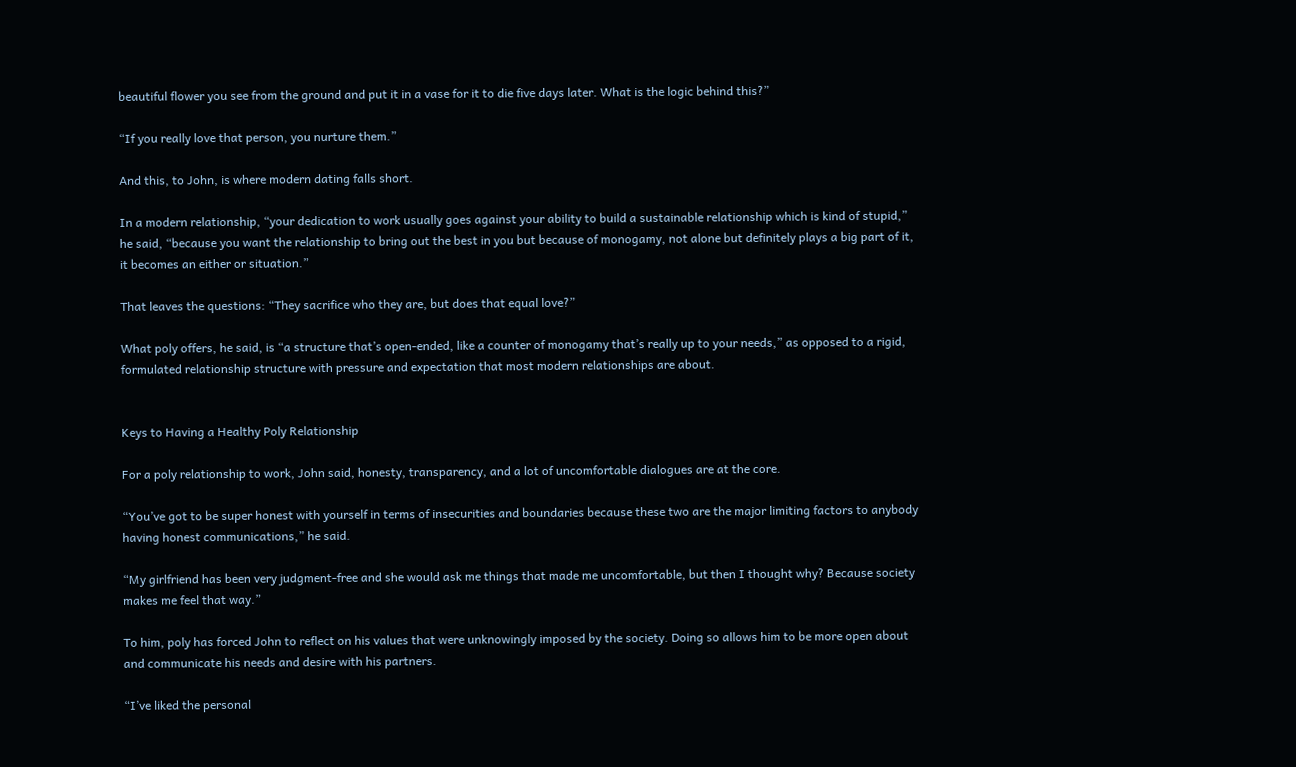beautiful flower you see from the ground and put it in a vase for it to die five days later. What is the logic behind this?”

“If you really love that person, you nurture them.”

And this, to John, is where modern dating falls short.

In a modern relationship, “your dedication to work usually goes against your ability to build a sustainable relationship which is kind of stupid,” he said, “because you want the relationship to bring out the best in you but because of monogamy, not alone but definitely plays a big part of it, it becomes an either or situation.”

That leaves the questions: “They sacrifice who they are, but does that equal love?”

What poly offers, he said, is “a structure that’s open-ended, like a counter of monogamy that’s really up to your needs,” as opposed to a rigid, formulated relationship structure with pressure and expectation that most modern relationships are about.


Keys to Having a Healthy Poly Relationship

For a poly relationship to work, John said, honesty, transparency, and a lot of uncomfortable dialogues are at the core.

“You’ve got to be super honest with yourself in terms of insecurities and boundaries because these two are the major limiting factors to anybody having honest communications,” he said.

“My girlfriend has been very judgment-free and she would ask me things that made me uncomfortable, but then I thought why? Because society makes me feel that way.”

To him, poly has forced John to reflect on his values that were unknowingly imposed by the society. Doing so allows him to be more open about and communicate his needs and desire with his partners.

“I’ve liked the personal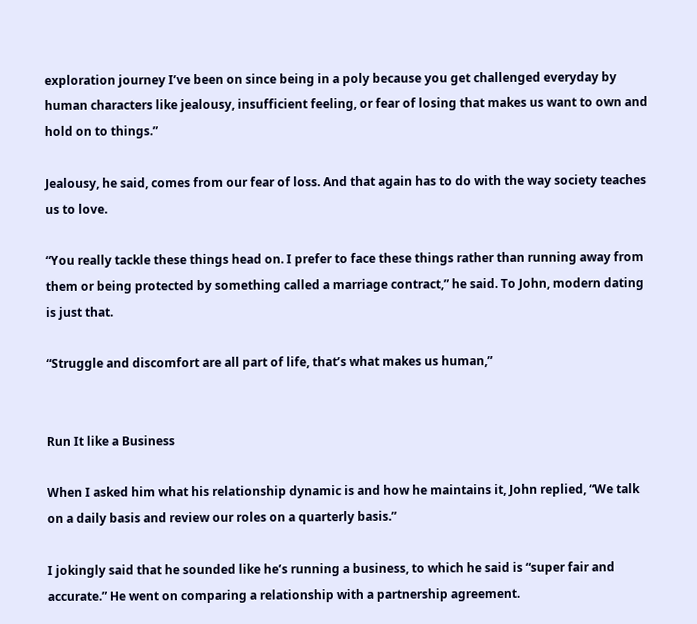exploration journey I’ve been on since being in a poly because you get challenged everyday by human characters like jealousy, insufficient feeling, or fear of losing that makes us want to own and hold on to things.”

Jealousy, he said, comes from our fear of loss. And that again has to do with the way society teaches us to love.

“You really tackle these things head on. I prefer to face these things rather than running away from them or being protected by something called a marriage contract,” he said. To John, modern dating is just that.

“Struggle and discomfort are all part of life, that’s what makes us human,”


Run It like a Business

When I asked him what his relationship dynamic is and how he maintains it, John replied, “We talk on a daily basis and review our roles on a quarterly basis.”

I jokingly said that he sounded like he’s running a business, to which he said is “super fair and accurate.” He went on comparing a relationship with a partnership agreement.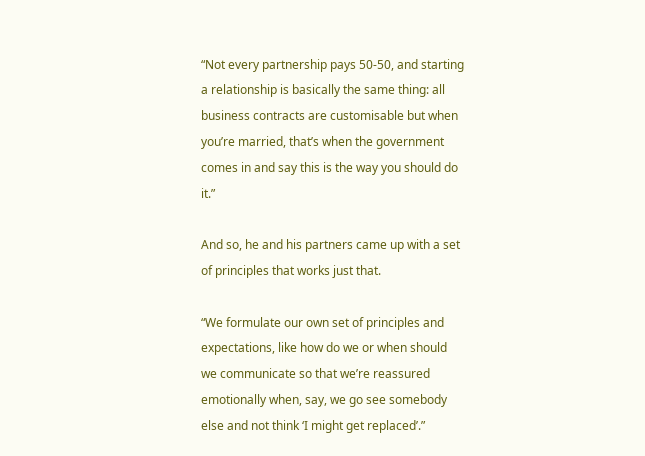“Not every partnership pays 50-50, and starting a relationship is basically the same thing: all business contracts are customisable but when you’re married, that’s when the government comes in and say this is the way you should do it.”

And so, he and his partners came up with a set of principles that works just that.

“We formulate our own set of principles and expectations, like how do we or when should we communicate so that we’re reassured emotionally when, say, we go see somebody else and not think ‘I might get replaced’.”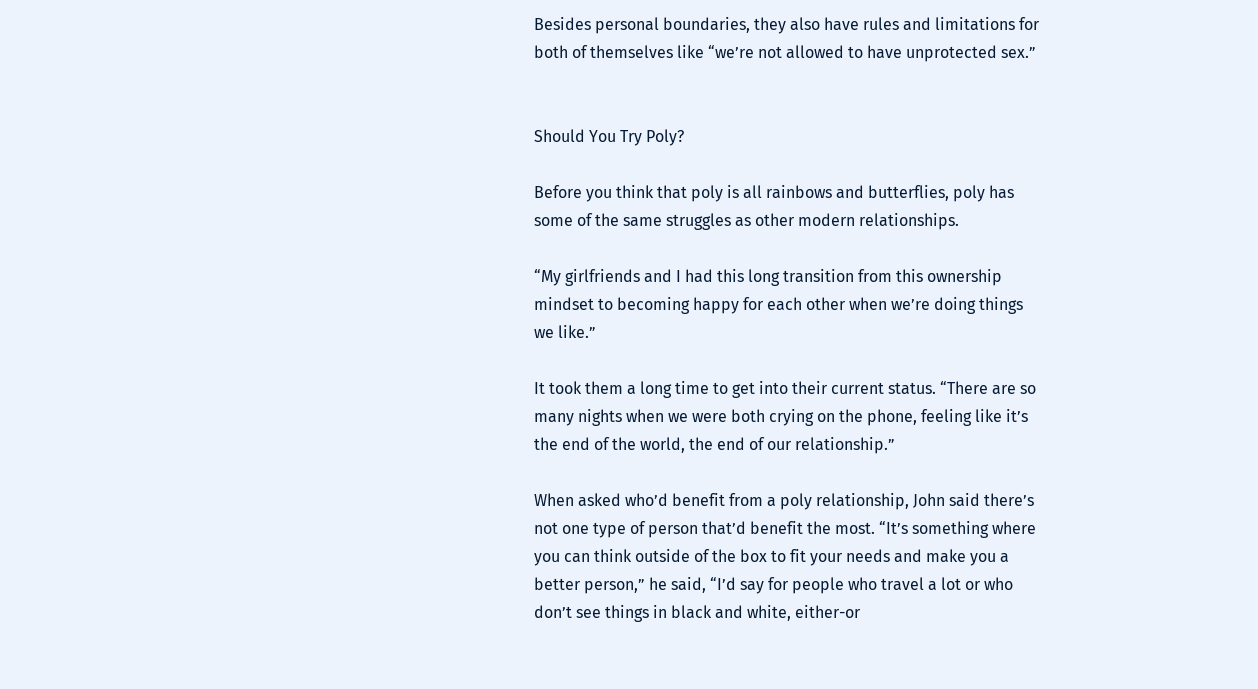Besides personal boundaries, they also have rules and limitations for both of themselves like “we’re not allowed to have unprotected sex.”


Should You Try Poly?

Before you think that poly is all rainbows and butterflies, poly has some of the same struggles as other modern relationships.

“My girlfriends and I had this long transition from this ownership mindset to becoming happy for each other when we’re doing things we like.”

It took them a long time to get into their current status. “There are so many nights when we were both crying on the phone, feeling like it’s the end of the world, the end of our relationship.”

When asked who’d benefit from a poly relationship, John said there’s not one type of person that’d benefit the most. “It’s something where you can think outside of the box to fit your needs and make you a better person,” he said, “I’d say for people who travel a lot or who don’t see things in black and white, either-or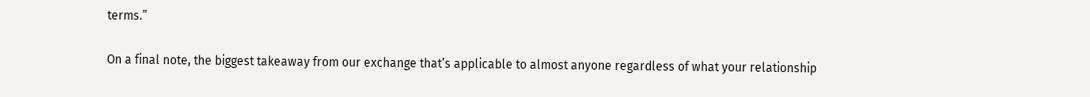terms.”

On a final note, the biggest takeaway from our exchange that’s applicable to almost anyone regardless of what your relationship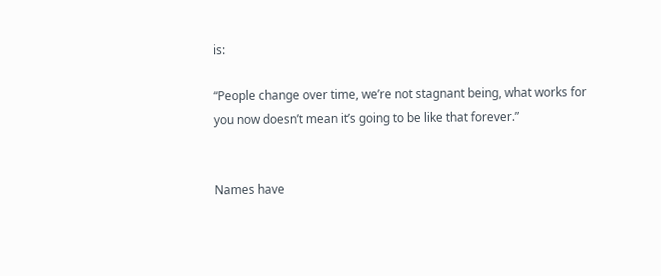is:

“People change over time, we’re not stagnant being, what works for you now doesn’t mean it’s going to be like that forever.”


Names have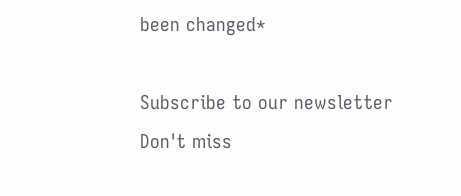been changed*

Subscribe to our newsletter
Don't miss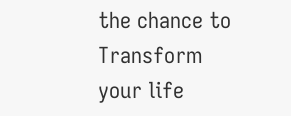the chance to
Transform your life